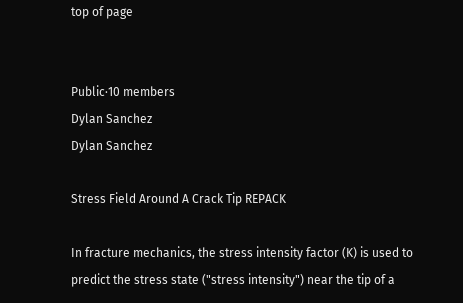top of page


Public·10 members
Dylan Sanchez
Dylan Sanchez

Stress Field Around A Crack Tip REPACK

In fracture mechanics, the stress intensity factor (K) is used to predict the stress state ("stress intensity") near the tip of a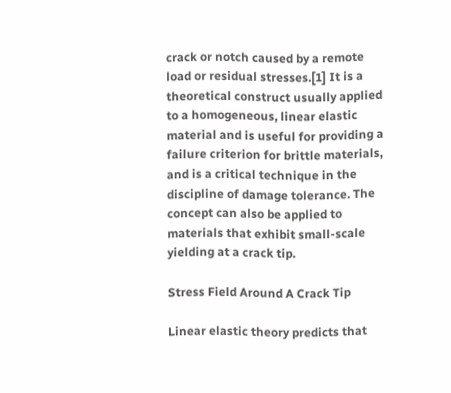crack or notch caused by a remote load or residual stresses.[1] It is a theoretical construct usually applied to a homogeneous, linear elastic material and is useful for providing a failure criterion for brittle materials, and is a critical technique in the discipline of damage tolerance. The concept can also be applied to materials that exhibit small-scale yielding at a crack tip.

Stress Field Around A Crack Tip

Linear elastic theory predicts that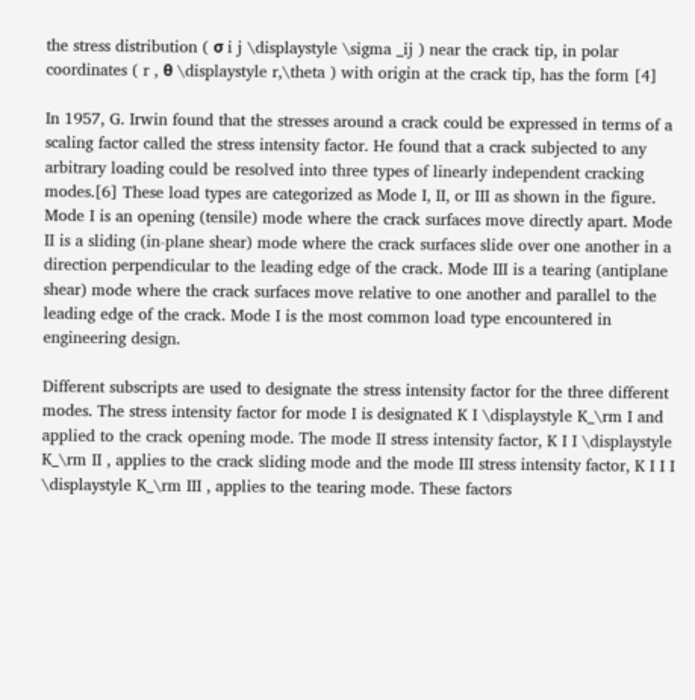the stress distribution ( σ i j \displaystyle \sigma _ij ) near the crack tip, in polar coordinates ( r , θ \displaystyle r,\theta ) with origin at the crack tip, has the form [4]

In 1957, G. Irwin found that the stresses around a crack could be expressed in terms of a scaling factor called the stress intensity factor. He found that a crack subjected to any arbitrary loading could be resolved into three types of linearly independent cracking modes.[6] These load types are categorized as Mode I, II, or III as shown in the figure. Mode I is an opening (tensile) mode where the crack surfaces move directly apart. Mode II is a sliding (in-plane shear) mode where the crack surfaces slide over one another in a direction perpendicular to the leading edge of the crack. Mode III is a tearing (antiplane shear) mode where the crack surfaces move relative to one another and parallel to the leading edge of the crack. Mode I is the most common load type encountered in engineering design.

Different subscripts are used to designate the stress intensity factor for the three different modes. The stress intensity factor for mode I is designated K I \displaystyle K_\rm I and applied to the crack opening mode. The mode II stress intensity factor, K I I \displaystyle K_\rm II , applies to the crack sliding mode and the mode III stress intensity factor, K I I I \displaystyle K_\rm III , applies to the tearing mode. These factors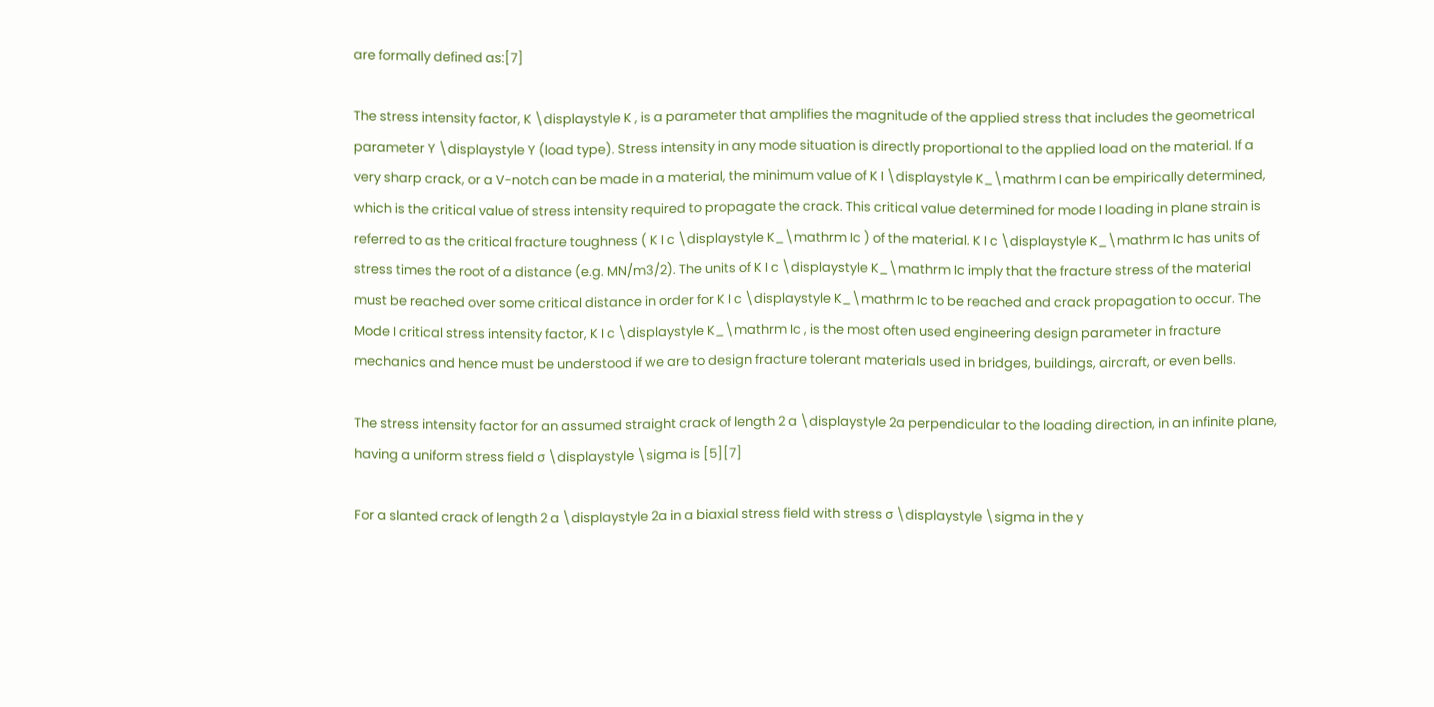are formally defined as:[7]

The stress intensity factor, K \displaystyle K , is a parameter that amplifies the magnitude of the applied stress that includes the geometrical parameter Y \displaystyle Y (load type). Stress intensity in any mode situation is directly proportional to the applied load on the material. If a very sharp crack, or a V-notch can be made in a material, the minimum value of K I \displaystyle K_\mathrm I can be empirically determined, which is the critical value of stress intensity required to propagate the crack. This critical value determined for mode I loading in plane strain is referred to as the critical fracture toughness ( K I c \displaystyle K_\mathrm Ic ) of the material. K I c \displaystyle K_\mathrm Ic has units of stress times the root of a distance (e.g. MN/m3/2). The units of K I c \displaystyle K_\mathrm Ic imply that the fracture stress of the material must be reached over some critical distance in order for K I c \displaystyle K_\mathrm Ic to be reached and crack propagation to occur. The Mode I critical stress intensity factor, K I c \displaystyle K_\mathrm Ic , is the most often used engineering design parameter in fracture mechanics and hence must be understood if we are to design fracture tolerant materials used in bridges, buildings, aircraft, or even bells.

The stress intensity factor for an assumed straight crack of length 2 a \displaystyle 2a perpendicular to the loading direction, in an infinite plane, having a uniform stress field σ \displaystyle \sigma is [5][7]

For a slanted crack of length 2 a \displaystyle 2a in a biaxial stress field with stress σ \displaystyle \sigma in the y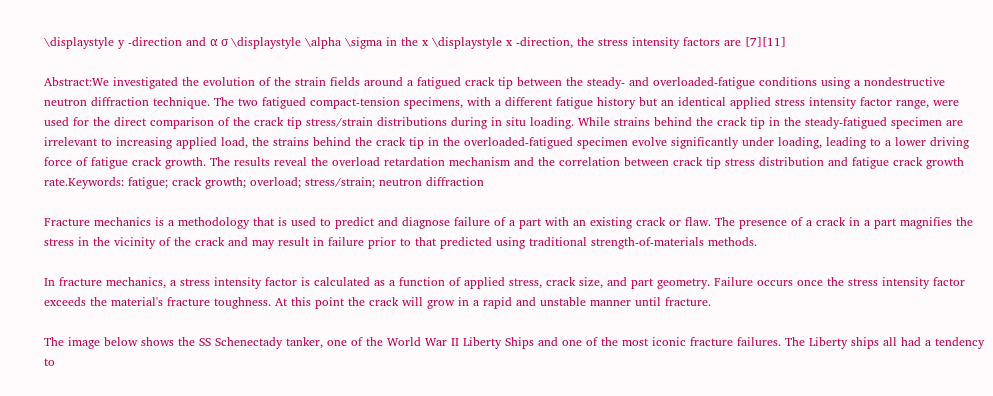\displaystyle y -direction and α σ \displaystyle \alpha \sigma in the x \displaystyle x -direction, the stress intensity factors are [7][11]

Abstract:We investigated the evolution of the strain fields around a fatigued crack tip between the steady- and overloaded-fatigue conditions using a nondestructive neutron diffraction technique. The two fatigued compact-tension specimens, with a different fatigue history but an identical applied stress intensity factor range, were used for the direct comparison of the crack tip stress/strain distributions during in situ loading. While strains behind the crack tip in the steady-fatigued specimen are irrelevant to increasing applied load, the strains behind the crack tip in the overloaded-fatigued specimen evolve significantly under loading, leading to a lower driving force of fatigue crack growth. The results reveal the overload retardation mechanism and the correlation between crack tip stress distribution and fatigue crack growth rate.Keywords: fatigue; crack growth; overload; stress/strain; neutron diffraction

Fracture mechanics is a methodology that is used to predict and diagnose failure of a part with an existing crack or flaw. The presence of a crack in a part magnifies the stress in the vicinity of the crack and may result in failure prior to that predicted using traditional strength-of-materials methods.

In fracture mechanics, a stress intensity factor is calculated as a function of applied stress, crack size, and part geometry. Failure occurs once the stress intensity factor exceeds the material's fracture toughness. At this point the crack will grow in a rapid and unstable manner until fracture.

The image below shows the SS Schenectady tanker, one of the World War II Liberty Ships and one of the most iconic fracture failures. The Liberty ships all had a tendency to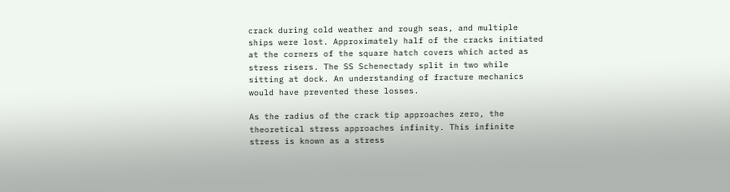crack during cold weather and rough seas, and multiple ships were lost. Approximately half of the cracks initiated at the corners of the square hatch covers which acted as stress risers. The SS Schenectady split in two while sitting at dock. An understanding of fracture mechanics would have prevented these losses.

As the radius of the crack tip approaches zero, the theoretical stress approaches infinity. This infinite stress is known as a stress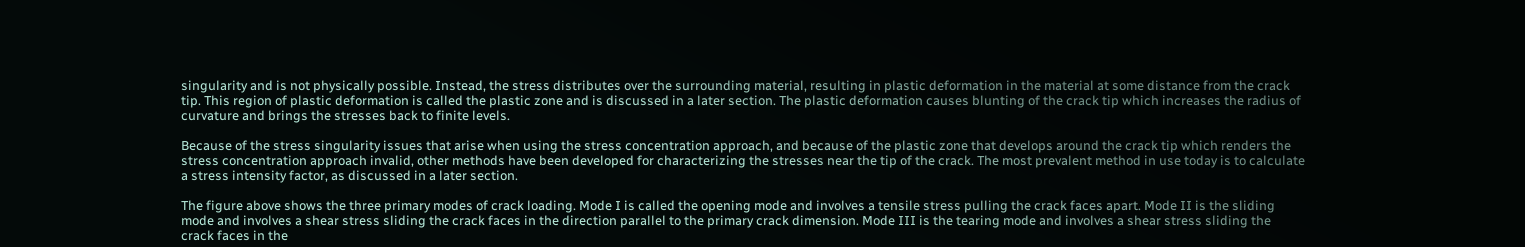singularity and is not physically possible. Instead, the stress distributes over the surrounding material, resulting in plastic deformation in the material at some distance from the crack tip. This region of plastic deformation is called the plastic zone and is discussed in a later section. The plastic deformation causes blunting of the crack tip which increases the radius of curvature and brings the stresses back to finite levels.

Because of the stress singularity issues that arise when using the stress concentration approach, and because of the plastic zone that develops around the crack tip which renders the stress concentration approach invalid, other methods have been developed for characterizing the stresses near the tip of the crack. The most prevalent method in use today is to calculate a stress intensity factor, as discussed in a later section.

The figure above shows the three primary modes of crack loading. Mode I is called the opening mode and involves a tensile stress pulling the crack faces apart. Mode II is the sliding mode and involves a shear stress sliding the crack faces in the direction parallel to the primary crack dimension. Mode III is the tearing mode and involves a shear stress sliding the crack faces in the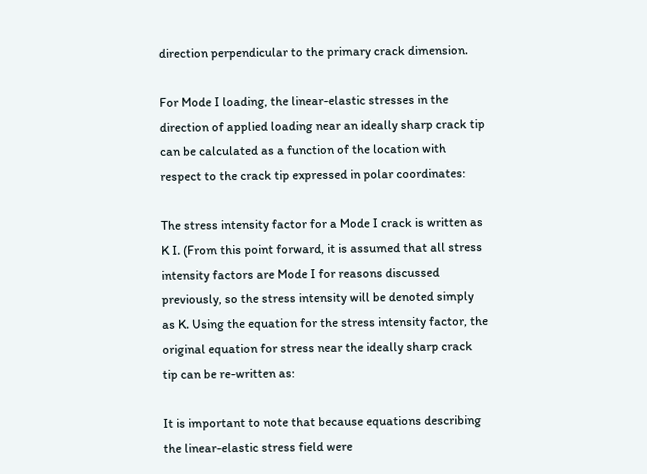direction perpendicular to the primary crack dimension.

For Mode I loading, the linear-elastic stresses in the direction of applied loading near an ideally sharp crack tip can be calculated as a function of the location with respect to the crack tip expressed in polar coordinates:

The stress intensity factor for a Mode I crack is written as K I. (From this point forward, it is assumed that all stress intensity factors are Mode I for reasons discussed previously, so the stress intensity will be denoted simply as K. Using the equation for the stress intensity factor, the original equation for stress near the ideally sharp crack tip can be re-written as:

It is important to note that because equations describing the linear-elastic stress field were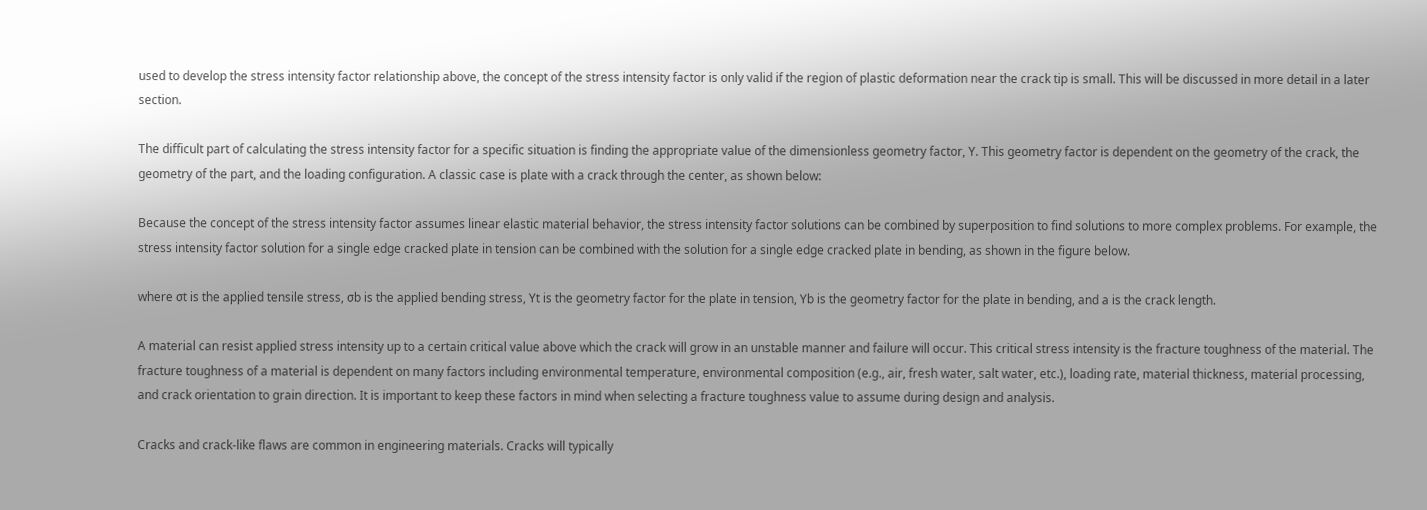used to develop the stress intensity factor relationship above, the concept of the stress intensity factor is only valid if the region of plastic deformation near the crack tip is small. This will be discussed in more detail in a later section.

The difficult part of calculating the stress intensity factor for a specific situation is finding the appropriate value of the dimensionless geometry factor, Y. This geometry factor is dependent on the geometry of the crack, the geometry of the part, and the loading configuration. A classic case is plate with a crack through the center, as shown below:

Because the concept of the stress intensity factor assumes linear elastic material behavior, the stress intensity factor solutions can be combined by superposition to find solutions to more complex problems. For example, the stress intensity factor solution for a single edge cracked plate in tension can be combined with the solution for a single edge cracked plate in bending, as shown in the figure below.

where σt is the applied tensile stress, σb is the applied bending stress, Yt is the geometry factor for the plate in tension, Yb is the geometry factor for the plate in bending, and a is the crack length.

A material can resist applied stress intensity up to a certain critical value above which the crack will grow in an unstable manner and failure will occur. This critical stress intensity is the fracture toughness of the material. The fracture toughness of a material is dependent on many factors including environmental temperature, environmental composition (e.g., air, fresh water, salt water, etc.), loading rate, material thickness, material processing, and crack orientation to grain direction. It is important to keep these factors in mind when selecting a fracture toughness value to assume during design and analysis.

Cracks and crack-like flaws are common in engineering materials. Cracks will typically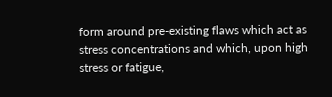form around pre-existing flaws which act as stress concentrations and which, upon high stress or fatigue,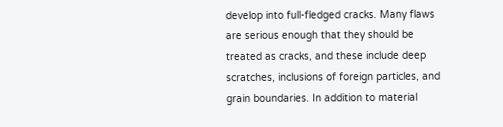develop into full-fledged cracks. Many flaws are serious enough that they should be treated as cracks, and these include deep scratches, inclusions of foreign particles, and grain boundaries. In addition to material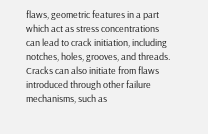flaws, geometric features in a part which act as stress concentrations can lead to crack initiation, including notches, holes, grooves, and threads. Cracks can also initiate from flaws introduced through other failure mechanisms, such as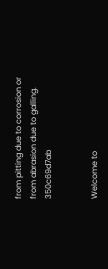from pitting due to corrosion or from abrasion due to galling. 350c69d7ab


Welcome to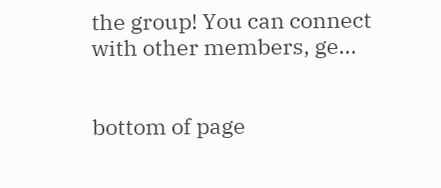the group! You can connect with other members, ge...


bottom of page